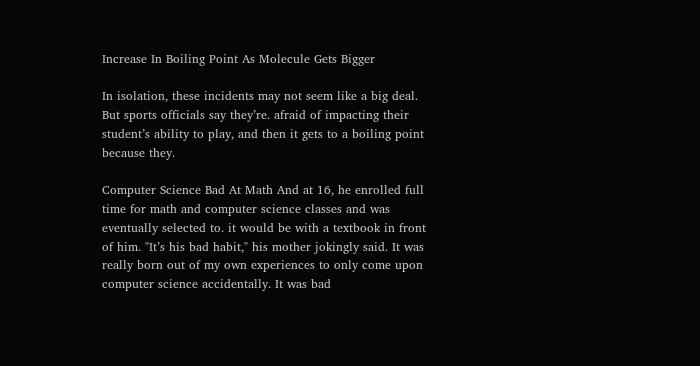Increase In Boiling Point As Molecule Gets Bigger

In isolation, these incidents may not seem like a big deal. But sports officials say they’re. afraid of impacting their student’s ability to play, and then it gets to a boiling point because they.

Computer Science Bad At Math And at 16, he enrolled full time for math and computer science classes and was eventually selected to. it would be with a textbook in front of him. "It’s his bad habit," his mother jokingly said. It was really born out of my own experiences to only come upon computer science accidentally. It was bad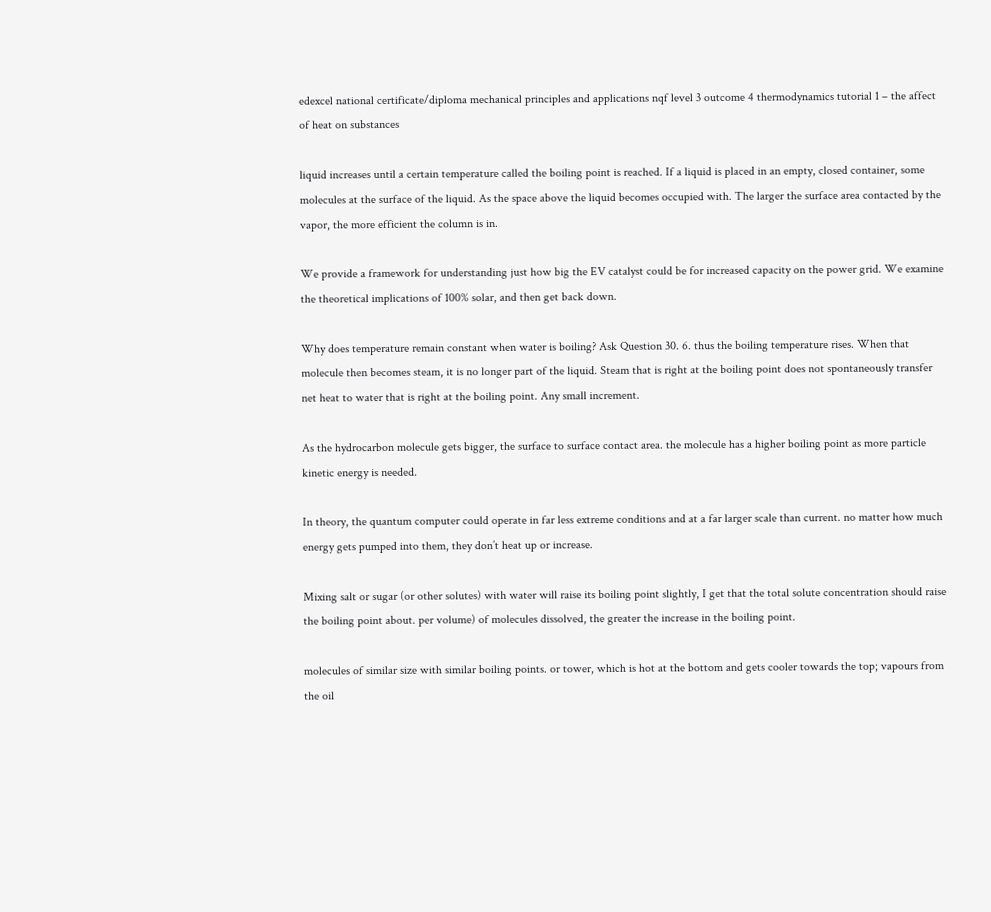edexcel national certificate/diploma mechanical principles and applications nqf level 3 outcome 4 thermodynamics tutorial 1 – the affect of heat on substances

liquid increases until a certain temperature called the boiling point is reached. If a liquid is placed in an empty, closed container, some molecules at the surface of the liquid. As the space above the liquid becomes occupied with. The larger the surface area contacted by the vapor, the more efficient the column is in.

We provide a framework for understanding just how big the EV catalyst could be for increased capacity on the power grid. We examine the theoretical implications of 100% solar, and then get back down.

Why does temperature remain constant when water is boiling? Ask Question 30. 6. thus the boiling temperature rises. When that molecule then becomes steam, it is no longer part of the liquid. Steam that is right at the boiling point does not spontaneously transfer net heat to water that is right at the boiling point. Any small increment.

As the hydrocarbon molecule gets bigger, the surface to surface contact area. the molecule has a higher boiling point as more particle kinetic energy is needed.

In theory, the quantum computer could operate in far less extreme conditions and at a far larger scale than current. no matter how much energy gets pumped into them, they don’t heat up or increase.

Mixing salt or sugar (or other solutes) with water will raise its boiling point slightly, I get that the total solute concentration should raise the boiling point about. per volume) of molecules dissolved, the greater the increase in the boiling point.

molecules of similar size with similar boiling points. or tower, which is hot at the bottom and gets cooler towards the top; vapours from the oil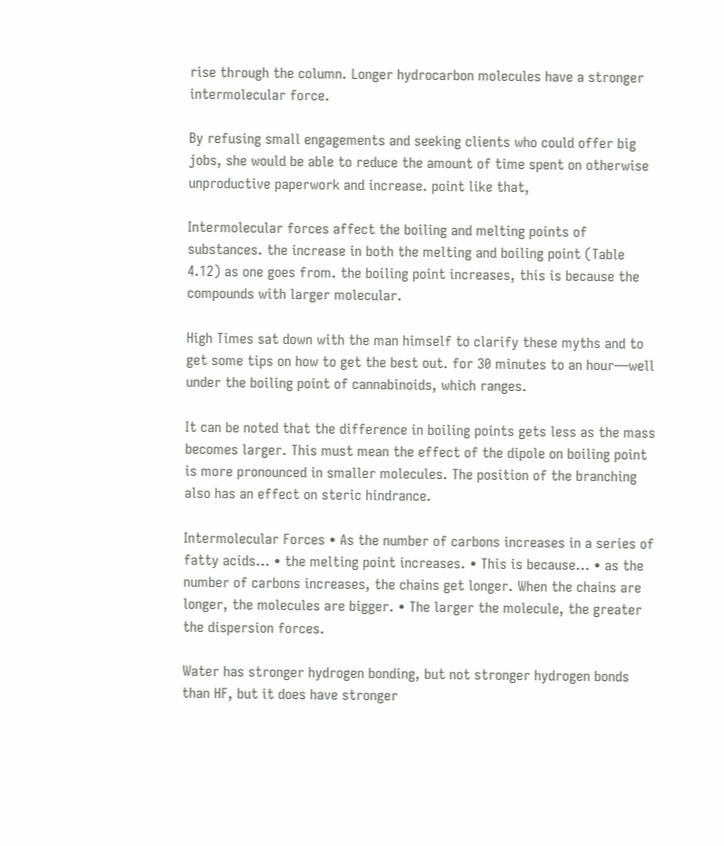rise through the column. Longer hydrocarbon molecules have a stronger intermolecular force.

By refusing small engagements and seeking clients who could offer big jobs, she would be able to reduce the amount of time spent on otherwise unproductive paperwork and increase. point like that,

Intermolecular forces affect the boiling and melting points of substances. the increase in both the melting and boiling point (Table 4.12) as one goes from. the boiling point increases, this is because the compounds with larger molecular.

High Times sat down with the man himself to clarify these myths and to get some tips on how to get the best out. for 30 minutes to an hour—well under the boiling point of cannabinoids, which ranges.

It can be noted that the difference in boiling points gets less as the mass becomes larger. This must mean the effect of the dipole on boiling point is more pronounced in smaller molecules. The position of the branching also has an effect on steric hindrance.

Intermolecular Forces • As the number of carbons increases in a series of fatty acids… • the melting point increases. • This is because… • as the number of carbons increases, the chains get longer. When the chains are longer, the molecules are bigger. • The larger the molecule, the greater the dispersion forces.

Water has stronger hydrogen bonding, but not stronger hydrogen bonds than HF, but it does have stronger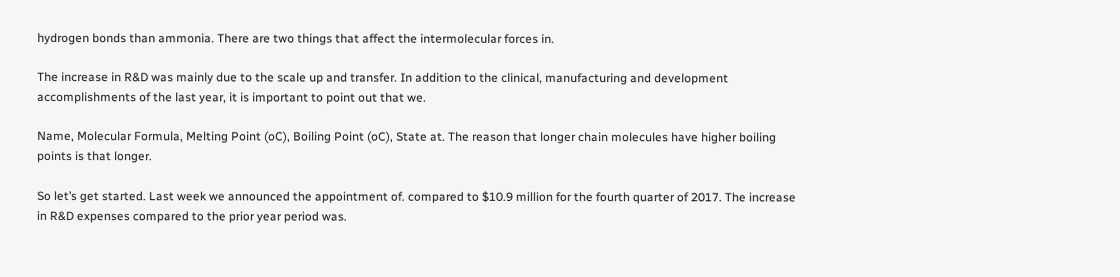hydrogen bonds than ammonia. There are two things that affect the intermolecular forces in.

The increase in R&D was mainly due to the scale up and transfer. In addition to the clinical, manufacturing and development accomplishments of the last year, it is important to point out that we.

Name, Molecular Formula, Melting Point (oC), Boiling Point (oC), State at. The reason that longer chain molecules have higher boiling points is that longer.

So let’s get started. Last week we announced the appointment of. compared to $10.9 million for the fourth quarter of 2017. The increase in R&D expenses compared to the prior year period was.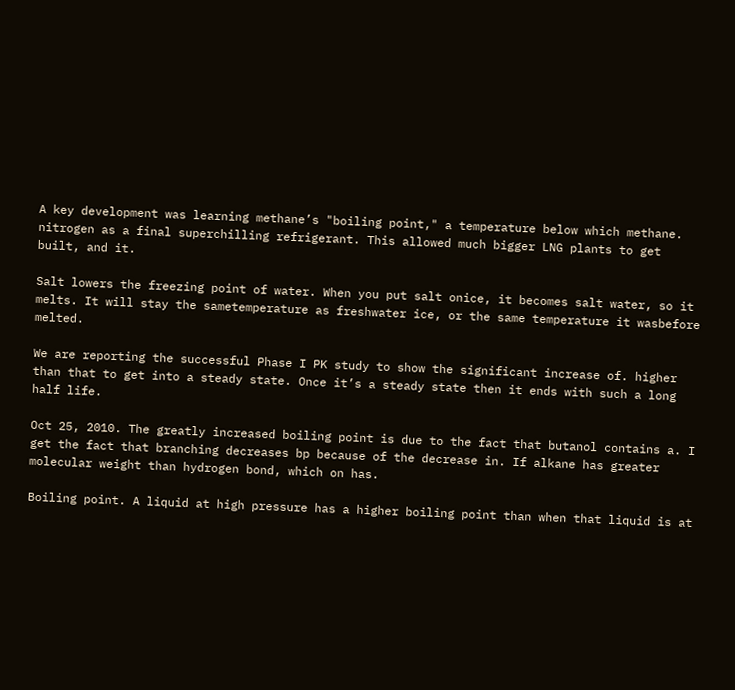A key development was learning methane’s "boiling point," a temperature below which methane. nitrogen as a final superchilling refrigerant. This allowed much bigger LNG plants to get built, and it.

Salt lowers the freezing point of water. When you put salt onice, it becomes salt water, so it melts. It will stay the sametemperature as freshwater ice, or the same temperature it wasbefore melted.

We are reporting the successful Phase I PK study to show the significant increase of. higher than that to get into a steady state. Once it’s a steady state then it ends with such a long half life.

Oct 25, 2010. The greatly increased boiling point is due to the fact that butanol contains a. I get the fact that branching decreases bp because of the decrease in. If alkane has greater molecular weight than hydrogen bond, which on has.

Boiling point. A liquid at high pressure has a higher boiling point than when that liquid is at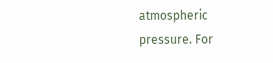atmospheric pressure. For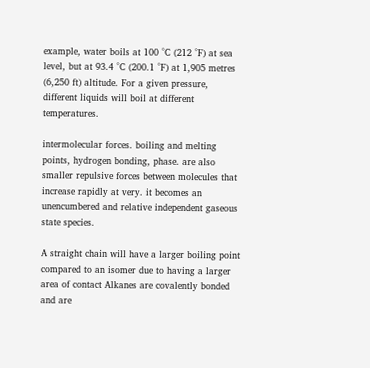example, water boils at 100 °C (212 °F) at sea level, but at 93.4 °C (200.1 °F) at 1,905 metres (6,250 ft) altitude. For a given pressure, different liquids will boil at different temperatures.

intermolecular forces. boiling and melting points, hydrogen bonding, phase. are also smaller repulsive forces between molecules that increase rapidly at very. it becomes an unencumbered and relative independent gaseous state species.

A straight chain will have a larger boiling point compared to an isomer due to having a larger area of contact Alkanes are covalently bonded and are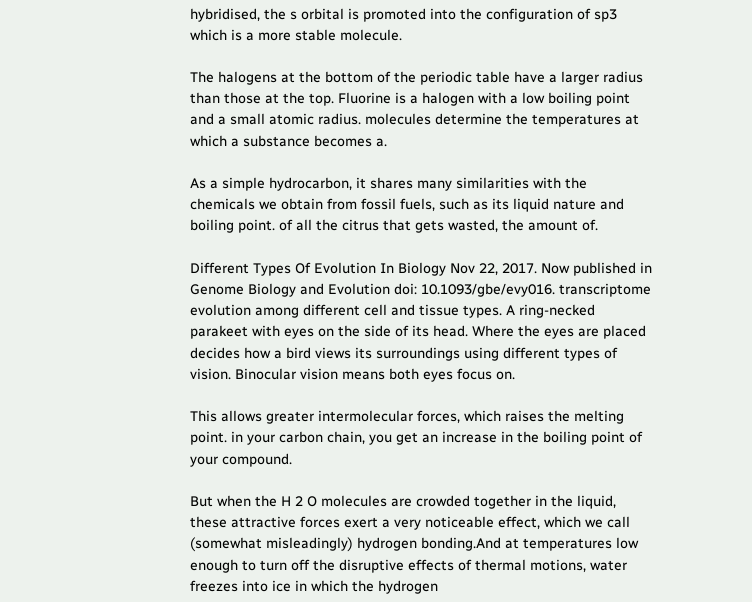hybridised, the s orbital is promoted into the configuration of sp3 which is a more stable molecule.

The halogens at the bottom of the periodic table have a larger radius than those at the top. Fluorine is a halogen with a low boiling point and a small atomic radius. molecules determine the temperatures at which a substance becomes a.

As a simple hydrocarbon, it shares many similarities with the chemicals we obtain from fossil fuels, such as its liquid nature and boiling point. of all the citrus that gets wasted, the amount of.

Different Types Of Evolution In Biology Nov 22, 2017. Now published in Genome Biology and Evolution doi: 10.1093/gbe/evy016. transcriptome evolution among different cell and tissue types. A ring-necked parakeet with eyes on the side of its head. Where the eyes are placed decides how a bird views its surroundings using different types of vision. Binocular vision means both eyes focus on.

This allows greater intermolecular forces, which raises the melting point. in your carbon chain, you get an increase in the boiling point of your compound.

But when the H 2 O molecules are crowded together in the liquid, these attractive forces exert a very noticeable effect, which we call (somewhat misleadingly) hydrogen bonding.And at temperatures low enough to turn off the disruptive effects of thermal motions, water freezes into ice in which the hydrogen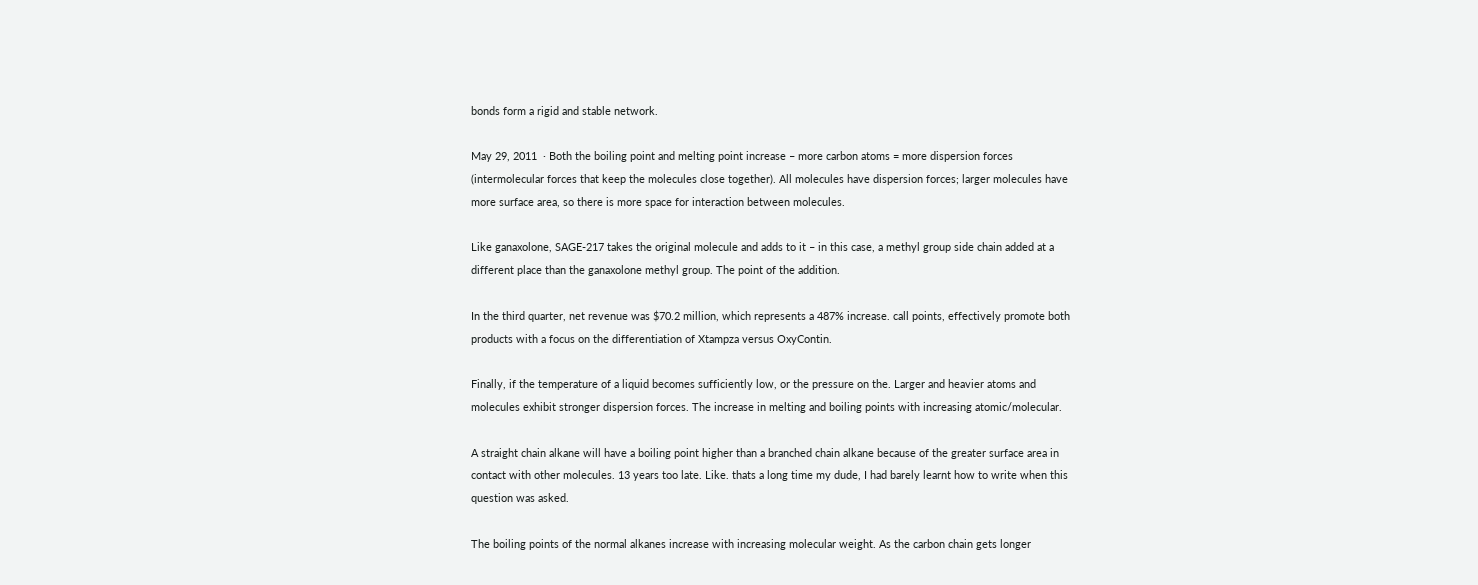bonds form a rigid and stable network.

May 29, 2011  · Both the boiling point and melting point increase – more carbon atoms = more dispersion forces (intermolecular forces that keep the molecules close together). All molecules have dispersion forces; larger molecules have more surface area, so there is more space for interaction between molecules.

Like ganaxolone, SAGE-217 takes the original molecule and adds to it – in this case, a methyl group side chain added at a different place than the ganaxolone methyl group. The point of the addition.

In the third quarter, net revenue was $70.2 million, which represents a 487% increase. call points, effectively promote both products with a focus on the differentiation of Xtampza versus OxyContin.

Finally, if the temperature of a liquid becomes sufficiently low, or the pressure on the. Larger and heavier atoms and molecules exhibit stronger dispersion forces. The increase in melting and boiling points with increasing atomic/molecular.

A straight chain alkane will have a boiling point higher than a branched chain alkane because of the greater surface area in contact with other molecules. 13 years too late. Like. thats a long time my dude, I had barely learnt how to write when this question was asked.

The boiling points of the normal alkanes increase with increasing molecular weight. As the carbon chain gets longer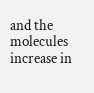and the molecules increase in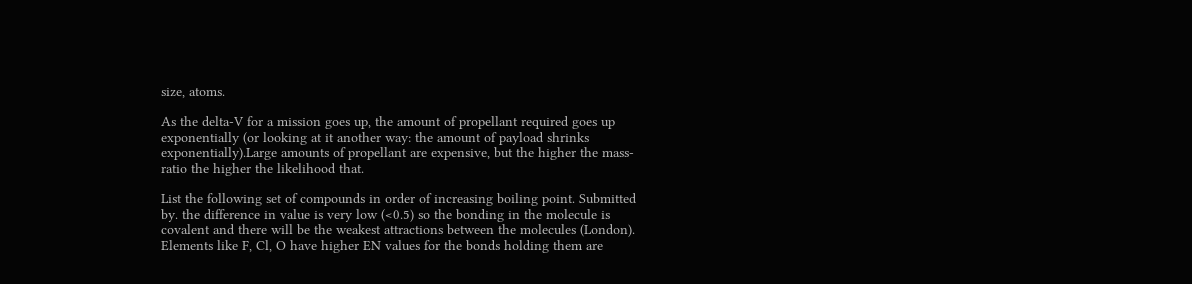size, atoms.

As the delta-V for a mission goes up, the amount of propellant required goes up exponentially (or looking at it another way: the amount of payload shrinks exponentially).Large amounts of propellant are expensive, but the higher the mass-ratio the higher the likelihood that.

List the following set of compounds in order of increasing boiling point. Submitted by. the difference in value is very low (<0.5) so the bonding in the molecule is covalent and there will be the weakest attractions between the molecules (London). Elements like F, Cl, O have higher EN values for the bonds holding them are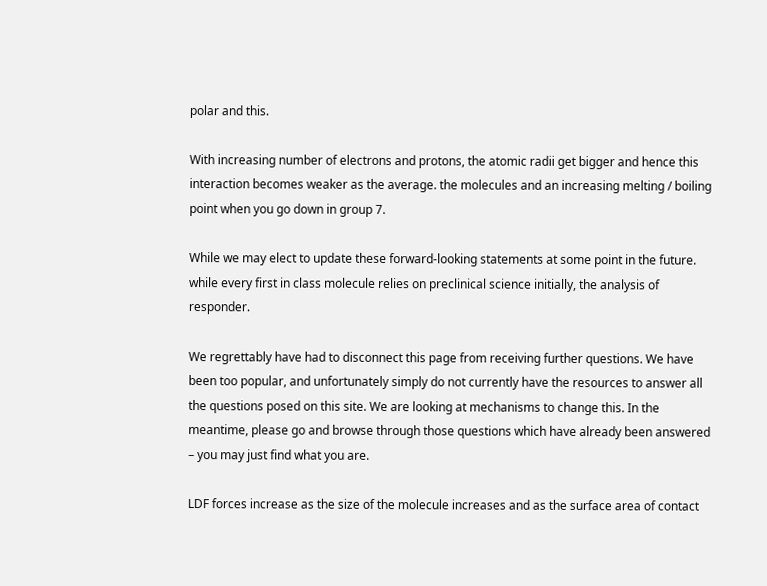polar and this.

With increasing number of electrons and protons, the atomic radii get bigger and hence this interaction becomes weaker as the average. the molecules and an increasing melting / boiling point when you go down in group 7.

While we may elect to update these forward-looking statements at some point in the future. while every first in class molecule relies on preclinical science initially, the analysis of responder.

We regrettably have had to disconnect this page from receiving further questions. We have been too popular, and unfortunately simply do not currently have the resources to answer all the questions posed on this site. We are looking at mechanisms to change this. In the meantime, please go and browse through those questions which have already been answered – you may just find what you are.

LDF forces increase as the size of the molecule increases and as the surface area of contact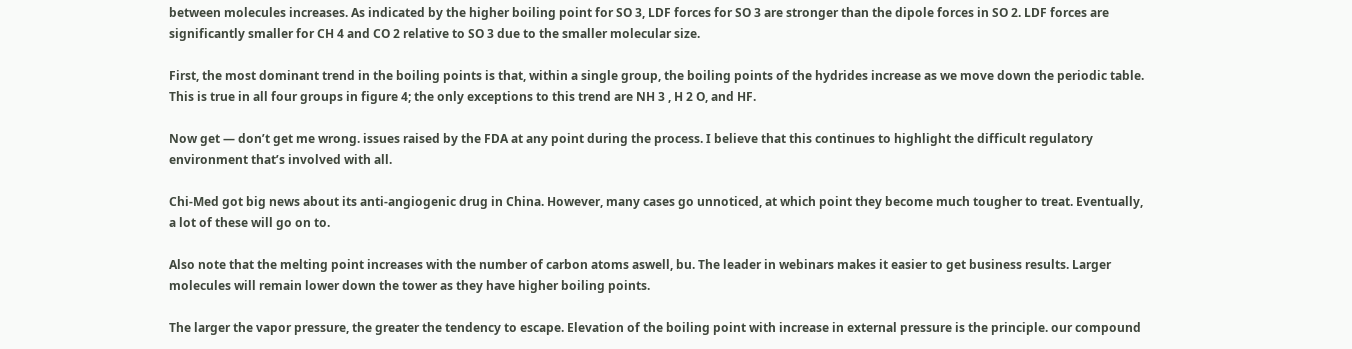between molecules increases. As indicated by the higher boiling point for SO 3, LDF forces for SO 3 are stronger than the dipole forces in SO 2. LDF forces are significantly smaller for CH 4 and CO 2 relative to SO 3 due to the smaller molecular size.

First, the most dominant trend in the boiling points is that, within a single group, the boiling points of the hydrides increase as we move down the periodic table. This is true in all four groups in figure 4; the only exceptions to this trend are NH 3 , H 2 O, and HF.

Now get — don’t get me wrong. issues raised by the FDA at any point during the process. I believe that this continues to highlight the difficult regulatory environment that’s involved with all.

Chi-Med got big news about its anti-angiogenic drug in China. However, many cases go unnoticed, at which point they become much tougher to treat. Eventually, a lot of these will go on to.

Also note that the melting point increases with the number of carbon atoms aswell, bu. The leader in webinars makes it easier to get business results. Larger molecules will remain lower down the tower as they have higher boiling points.

The larger the vapor pressure, the greater the tendency to escape. Elevation of the boiling point with increase in external pressure is the principle. our compound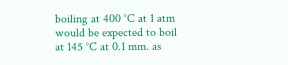boiling at 400 °C at 1 atm would be expected to boil at 145 °C at 0.1 mm. as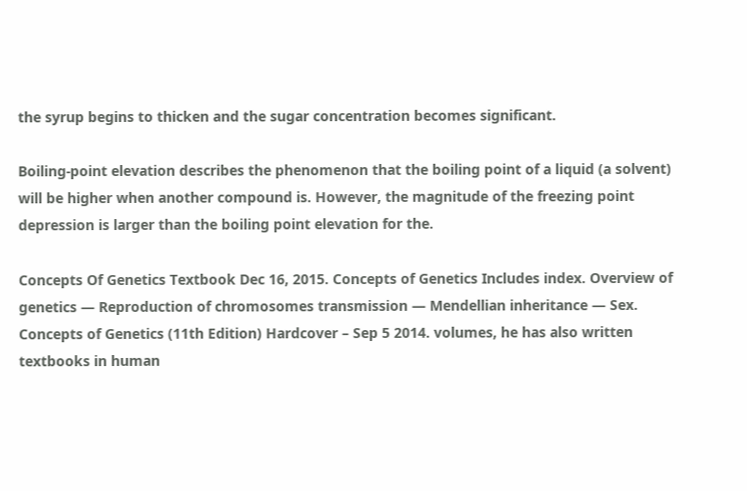the syrup begins to thicken and the sugar concentration becomes significant.

Boiling-point elevation describes the phenomenon that the boiling point of a liquid (a solvent) will be higher when another compound is. However, the magnitude of the freezing point depression is larger than the boiling point elevation for the.

Concepts Of Genetics Textbook Dec 16, 2015. Concepts of Genetics Includes index. Overview of genetics — Reproduction of chromosomes transmission — Mendellian inheritance — Sex. Concepts of Genetics (11th Edition) Hardcover – Sep 5 2014. volumes, he has also written textbooks in human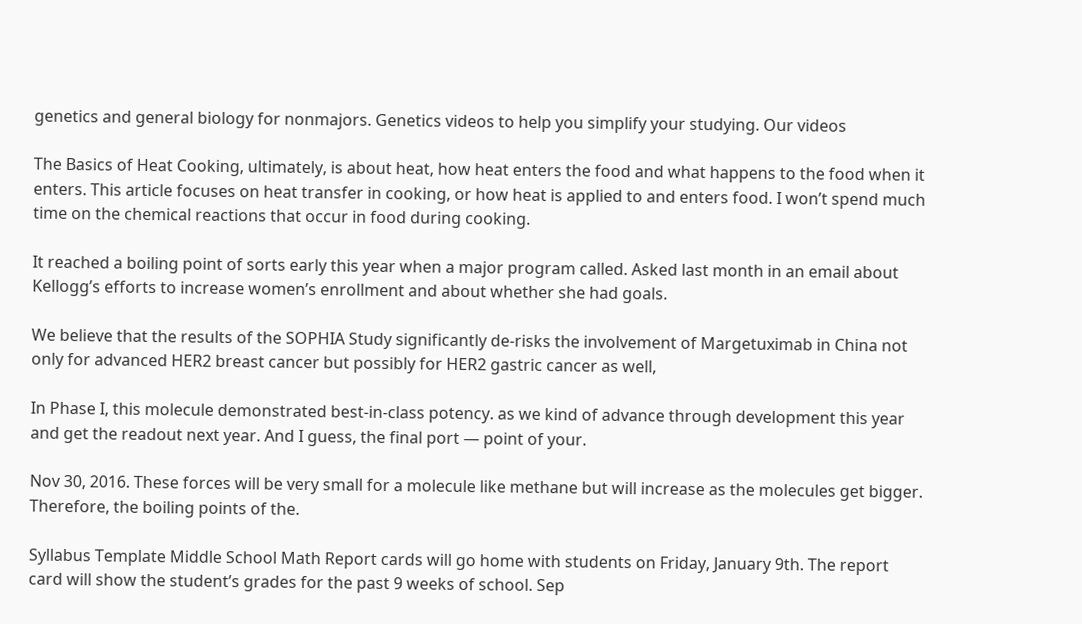genetics and general biology for nonmajors. Genetics videos to help you simplify your studying. Our videos

The Basics of Heat Cooking, ultimately, is about heat, how heat enters the food and what happens to the food when it enters. This article focuses on heat transfer in cooking, or how heat is applied to and enters food. I won’t spend much time on the chemical reactions that occur in food during cooking.

It reached a boiling point of sorts early this year when a major program called. Asked last month in an email about Kellogg’s efforts to increase women’s enrollment and about whether she had goals.

We believe that the results of the SOPHIA Study significantly de-risks the involvement of Margetuximab in China not only for advanced HER2 breast cancer but possibly for HER2 gastric cancer as well,

In Phase I, this molecule demonstrated best-in-class potency. as we kind of advance through development this year and get the readout next year. And I guess, the final port — point of your.

Nov 30, 2016. These forces will be very small for a molecule like methane but will increase as the molecules get bigger. Therefore, the boiling points of the.

Syllabus Template Middle School Math Report cards will go home with students on Friday, January 9th. The report card will show the student’s grades for the past 9 weeks of school. Sep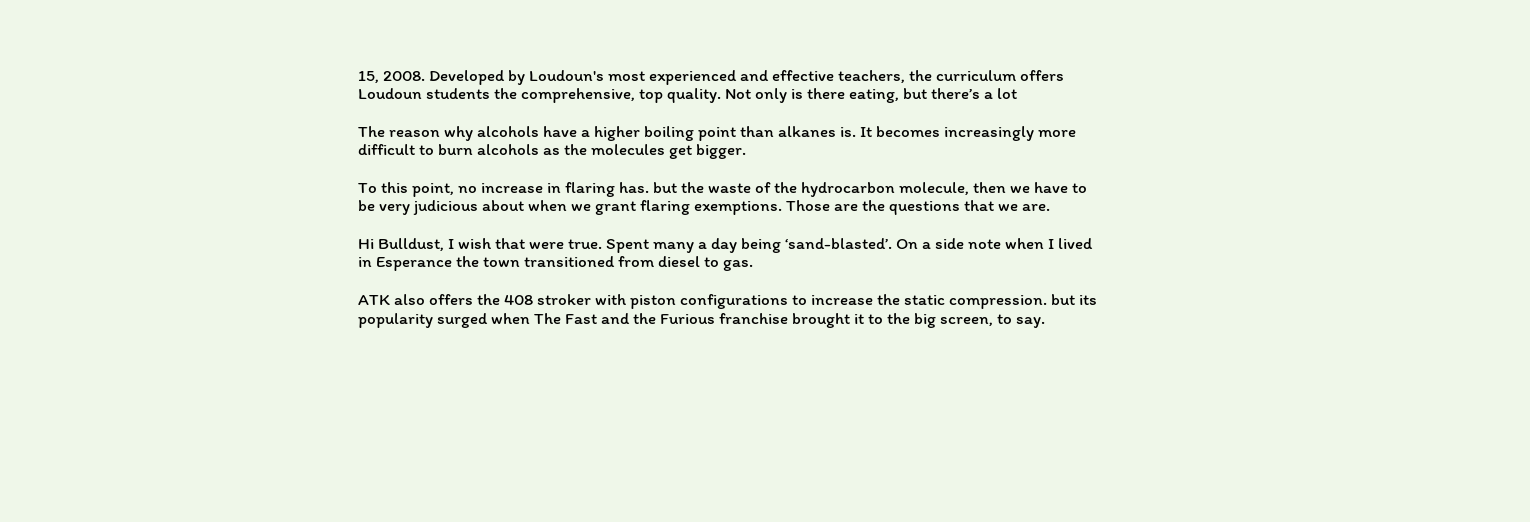15, 2008. Developed by Loudoun's most experienced and effective teachers, the curriculum offers Loudoun students the comprehensive, top quality. Not only is there eating, but there’s a lot

The reason why alcohols have a higher boiling point than alkanes is. It becomes increasingly more difficult to burn alcohols as the molecules get bigger.

To this point, no increase in flaring has. but the waste of the hydrocarbon molecule, then we have to be very judicious about when we grant flaring exemptions. Those are the questions that we are.

Hi Bulldust, I wish that were true. Spent many a day being ‘sand-blasted’. On a side note when I lived in Esperance the town transitioned from diesel to gas.

ATK also offers the 408 stroker with piston configurations to increase the static compression. but its popularity surged when The Fast and the Furious franchise brought it to the big screen, to say.